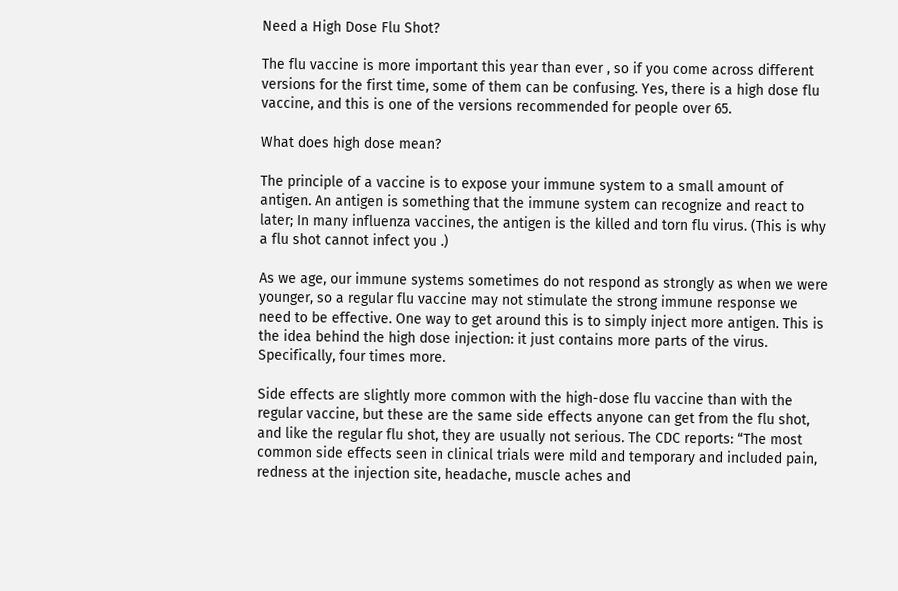Need a High Dose Flu Shot?

The flu vaccine is more important this year than ever , so if you come across different versions for the first time, some of them can be confusing. Yes, there is a high dose flu vaccine, and this is one of the versions recommended for people over 65.

What does high dose mean?

The principle of a vaccine is to expose your immune system to a small amount of antigen. An antigen is something that the immune system can recognize and react to later; In many influenza vaccines, the antigen is the killed and torn flu virus. (This is why a flu shot cannot infect you .)

As we age, our immune systems sometimes do not respond as strongly as when we were younger, so a regular flu vaccine may not stimulate the strong immune response we need to be effective. One way to get around this is to simply inject more antigen. This is the idea behind the high dose injection: it just contains more parts of the virus. Specifically, four times more.

Side effects are slightly more common with the high-dose flu vaccine than with the regular vaccine, but these are the same side effects anyone can get from the flu shot, and like the regular flu shot, they are usually not serious. The CDC reports: “The most common side effects seen in clinical trials were mild and temporary and included pain, redness at the injection site, headache, muscle aches and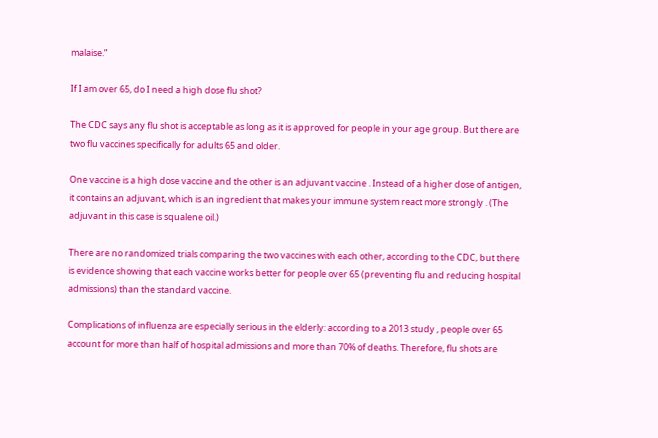malaise.”

If I am over 65, do I need a high dose flu shot?

The CDC says any flu shot is acceptable as long as it is approved for people in your age group. But there are two flu vaccines specifically for adults 65 and older.

One vaccine is a high dose vaccine and the other is an adjuvant vaccine . Instead of a higher dose of antigen, it contains an adjuvant, which is an ingredient that makes your immune system react more strongly . (The adjuvant in this case is squalene oil.)

There are no randomized trials comparing the two vaccines with each other, according to the CDC, but there is evidence showing that each vaccine works better for people over 65 (preventing flu and reducing hospital admissions) than the standard vaccine.

Complications of influenza are especially serious in the elderly: according to a 2013 study , people over 65 account for more than half of hospital admissions and more than 70% of deaths. Therefore, flu shots are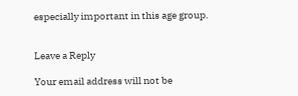especially important in this age group.


Leave a Reply

Your email address will not be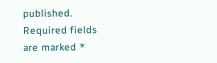published. Required fields are marked *